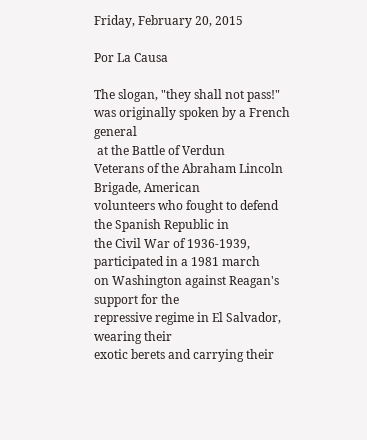Friday, February 20, 2015

Por La Causa

The slogan, "they shall not pass!"
was originally spoken by a French general
 at the Battle of Verdun
Veterans of the Abraham Lincoln Brigade, American
volunteers who fought to defend the Spanish Republic in
the Civil War of 1936-1939, participated in a 1981 march
on Washington against Reagan's support for the
repressive regime in El Salvador, wearing their
exotic berets and carrying their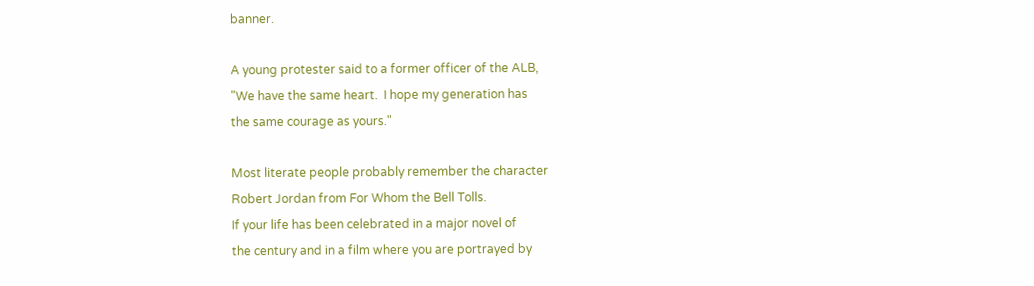banner.

A young protester said to a former officer of the ALB,
"We have the same heart.  I hope my generation has
the same courage as yours."

Most literate people probably remember the character
Robert Jordan from For Whom the Bell Tolls.
If your life has been celebrated in a major novel of
the century and in a film where you are portrayed by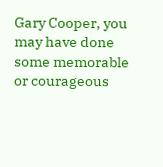Gary Cooper, you may have done some memorable
or courageous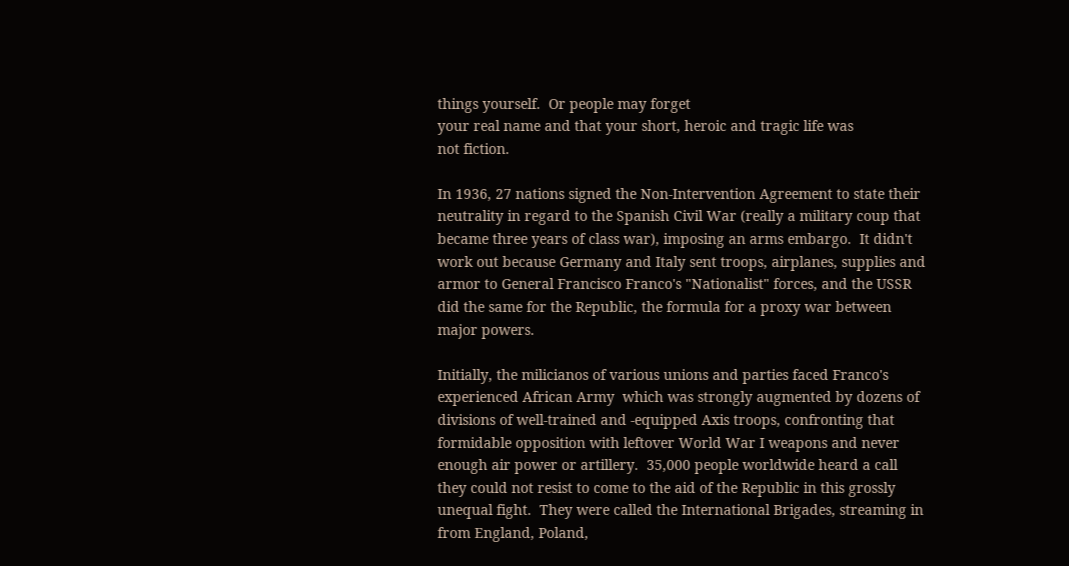things yourself.  Or people may forget
your real name and that your short, heroic and tragic life was
not fiction.

In 1936, 27 nations signed the Non-Intervention Agreement to state their neutrality in regard to the Spanish Civil War (really a military coup that became three years of class war), imposing an arms embargo.  It didn't work out because Germany and Italy sent troops, airplanes, supplies and armor to General Francisco Franco's "Nationalist" forces, and the USSR did the same for the Republic, the formula for a proxy war between major powers.

Initially, the milicianos of various unions and parties faced Franco's experienced African Army  which was strongly augmented by dozens of divisions of well-trained and -equipped Axis troops, confronting that formidable opposition with leftover World War I weapons and never enough air power or artillery.  35,000 people worldwide heard a call they could not resist to come to the aid of the Republic in this grossly unequal fight.  They were called the International Brigades, streaming in from England, Poland,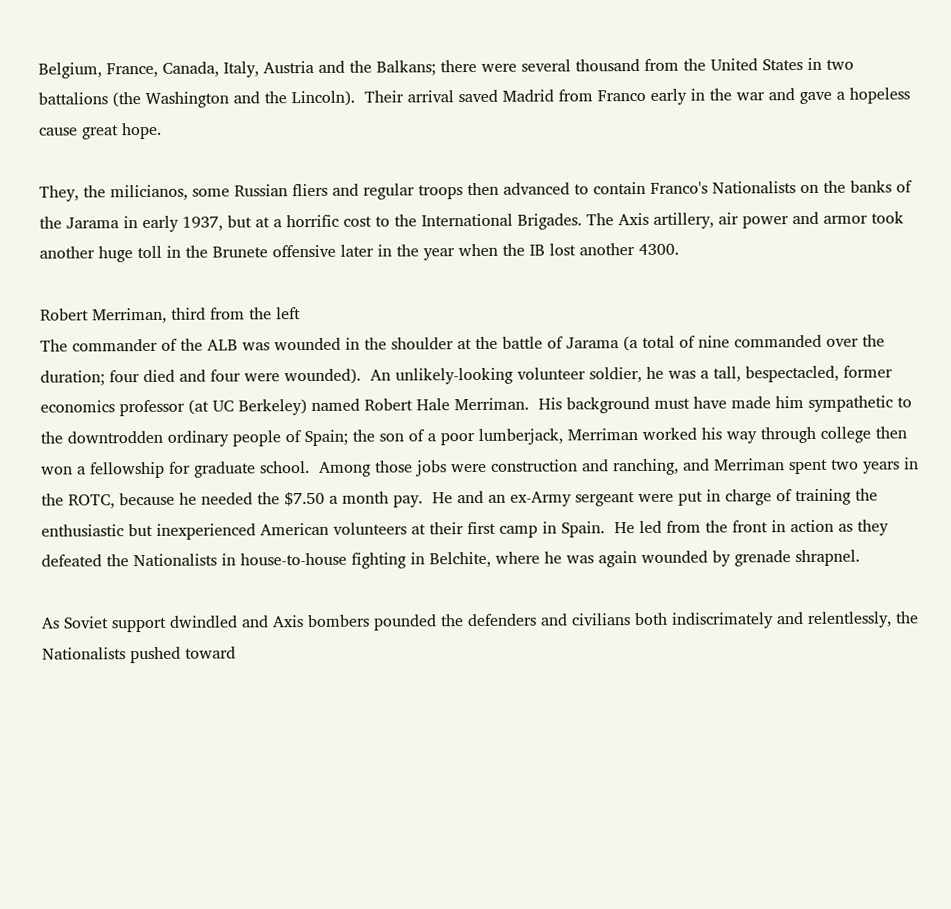Belgium, France, Canada, Italy, Austria and the Balkans; there were several thousand from the United States in two battalions (the Washington and the Lincoln).  Their arrival saved Madrid from Franco early in the war and gave a hopeless cause great hope.

They, the milicianos, some Russian fliers and regular troops then advanced to contain Franco's Nationalists on the banks of the Jarama in early 1937, but at a horrific cost to the International Brigades. The Axis artillery, air power and armor took another huge toll in the Brunete offensive later in the year when the IB lost another 4300.

Robert Merriman, third from the left
The commander of the ALB was wounded in the shoulder at the battle of Jarama (a total of nine commanded over the duration; four died and four were wounded).  An unlikely-looking volunteer soldier, he was a tall, bespectacled, former economics professor (at UC Berkeley) named Robert Hale Merriman.  His background must have made him sympathetic to the downtrodden ordinary people of Spain; the son of a poor lumberjack, Merriman worked his way through college then won a fellowship for graduate school.  Among those jobs were construction and ranching, and Merriman spent two years in the ROTC, because he needed the $7.50 a month pay.  He and an ex-Army sergeant were put in charge of training the enthusiastic but inexperienced American volunteers at their first camp in Spain.  He led from the front in action as they defeated the Nationalists in house-to-house fighting in Belchite, where he was again wounded by grenade shrapnel.

As Soviet support dwindled and Axis bombers pounded the defenders and civilians both indiscrimately and relentlessly, the Nationalists pushed toward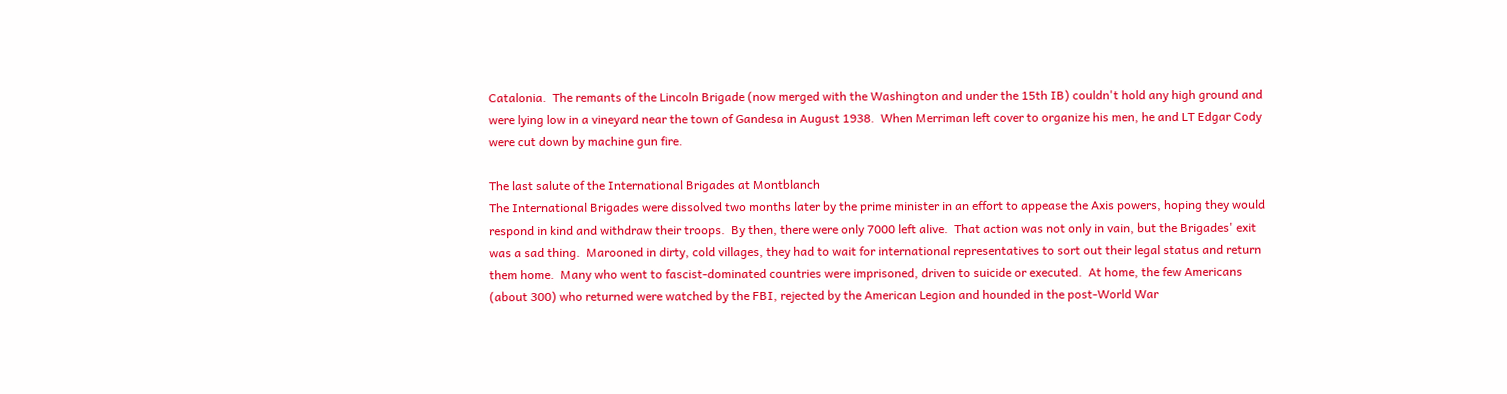Catalonia.  The remants of the Lincoln Brigade (now merged with the Washington and under the 15th IB) couldn't hold any high ground and were lying low in a vineyard near the town of Gandesa in August 1938.  When Merriman left cover to organize his men, he and LT Edgar Cody were cut down by machine gun fire.

The last salute of the International Brigades at Montblanch
The International Brigades were dissolved two months later by the prime minister in an effort to appease the Axis powers, hoping they would respond in kind and withdraw their troops.  By then, there were only 7000 left alive.  That action was not only in vain, but the Brigades' exit was a sad thing.  Marooned in dirty, cold villages, they had to wait for international representatives to sort out their legal status and return them home.  Many who went to fascist-dominated countries were imprisoned, driven to suicide or executed.  At home, the few Americans (about 300) who returned were watched by the FBI, rejected by the American Legion and hounded in the post-World War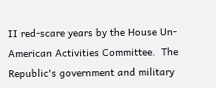II red-scare years by the House Un-American Activities Committee.  The Republic's government and military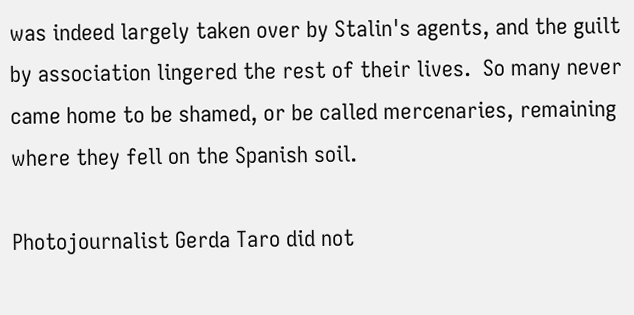was indeed largely taken over by Stalin's agents, and the guilt by association lingered the rest of their lives.  So many never came home to be shamed, or be called mercenaries, remaining where they fell on the Spanish soil.

Photojournalist Gerda Taro did not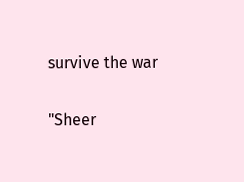survive the war

"Sheer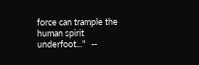force can trample the human spirit underfoot..."   --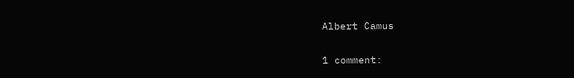Albert Camus

1 comment: